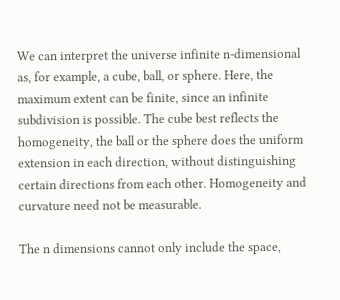We can interpret the universe infinite n-dimensional as, for example, a cube, ball, or sphere. Here, the maximum extent can be finite, since an infinite subdivision is possible. The cube best reflects the homogeneity, the ball or the sphere does the uniform extension in each direction, without distinguishing certain directions from each other. Homogeneity and curvature need not be measurable.

The n dimensions cannot only include the space,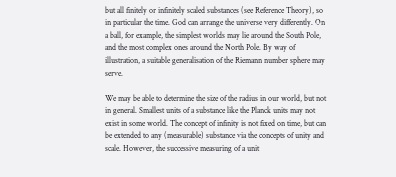but all finitely or infinitely scaled substances (see Reference Theory), so in particular the time. God can arrange the universe very differently. On a ball, for example, the simplest worlds may lie around the South Pole, and the most complex ones around the North Pole. By way of illustration, a suitable generalisation of the Riemann number sphere may serve.

We may be able to determine the size of the radius in our world, but not in general. Smallest units of a substance like the Planck units may not exist in some world. The concept of infinity is not fixed on time, but can be extended to any (measurable) substance via the concepts of unity and scale. However, the successive measuring of a unit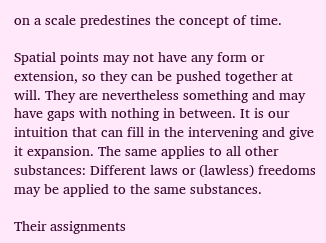on a scale predestines the concept of time.

Spatial points may not have any form or extension, so they can be pushed together at will. They are nevertheless something and may have gaps with nothing in between. It is our intuition that can fill in the intervening and give it expansion. The same applies to all other substances: Different laws or (lawless) freedoms may be applied to the same substances.

Their assignments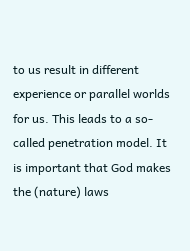to us result in different experience or parallel worlds for us. This leads to a so-called penetration model. It is important that God makes the (nature) laws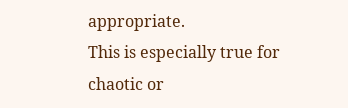appropriate.
This is especially true for chaotic or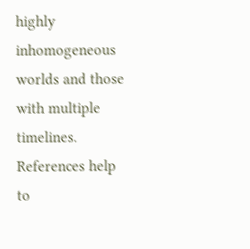highly inhomogeneous worlds and those with multiple timelines. References help to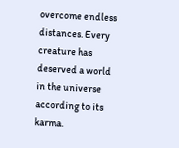overcome endless distances. Every creature has deserved a world in the universe according to its karma.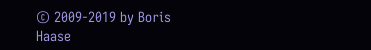© 2009-2019 by Boris Haase